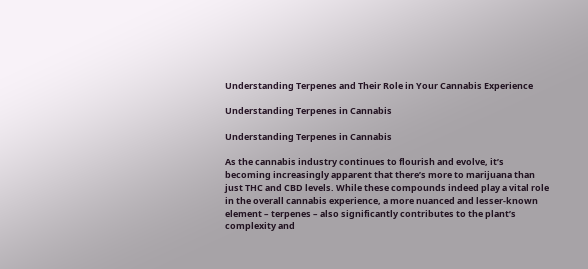Understanding Terpenes and Their Role in Your Cannabis Experience

Understanding Terpenes in Cannabis

Understanding Terpenes in Cannabis

As the cannabis industry continues to flourish and evolve, it’s becoming increasingly apparent that there’s more to marijuana than just THC and CBD levels. While these compounds indeed play a vital role in the overall cannabis experience, a more nuanced and lesser-known element – terpenes – also significantly contributes to the plant’s complexity and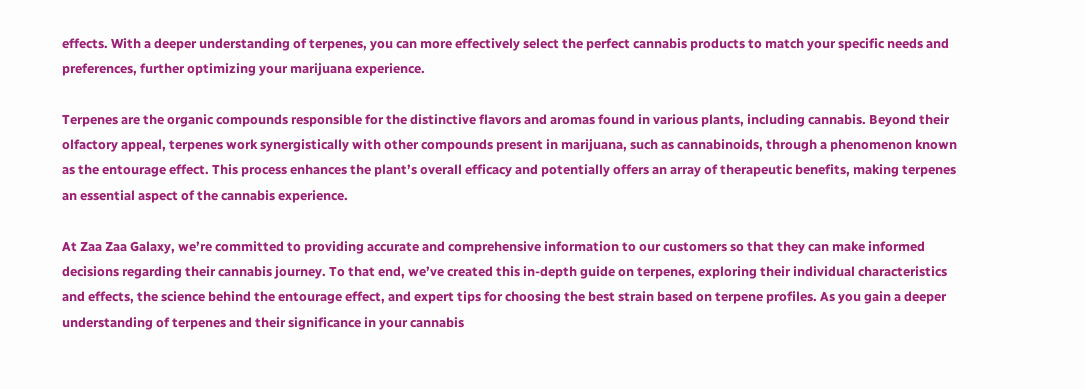effects. With a deeper understanding of terpenes, you can more effectively select the perfect cannabis products to match your specific needs and preferences, further optimizing your marijuana experience.

Terpenes are the organic compounds responsible for the distinctive flavors and aromas found in various plants, including cannabis. Beyond their olfactory appeal, terpenes work synergistically with other compounds present in marijuana, such as cannabinoids, through a phenomenon known as the entourage effect. This process enhances the plant’s overall efficacy and potentially offers an array of therapeutic benefits, making terpenes an essential aspect of the cannabis experience.

At Zaa Zaa Galaxy, we’re committed to providing accurate and comprehensive information to our customers so that they can make informed decisions regarding their cannabis journey. To that end, we’ve created this in-depth guide on terpenes, exploring their individual characteristics and effects, the science behind the entourage effect, and expert tips for choosing the best strain based on terpene profiles. As you gain a deeper understanding of terpenes and their significance in your cannabis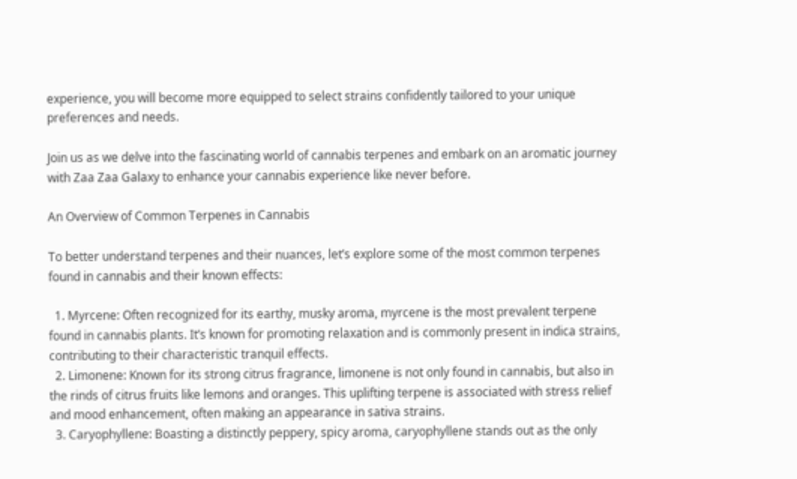experience, you will become more equipped to select strains confidently tailored to your unique preferences and needs.

Join us as we delve into the fascinating world of cannabis terpenes and embark on an aromatic journey with Zaa Zaa Galaxy to enhance your cannabis experience like never before.

An Overview of Common Terpenes in Cannabis

To better understand terpenes and their nuances, let’s explore some of the most common terpenes found in cannabis and their known effects:

  1. Myrcene: Often recognized for its earthy, musky aroma, myrcene is the most prevalent terpene found in cannabis plants. It’s known for promoting relaxation and is commonly present in indica strains, contributing to their characteristic tranquil effects.
  2. Limonene: Known for its strong citrus fragrance, limonene is not only found in cannabis, but also in the rinds of citrus fruits like lemons and oranges. This uplifting terpene is associated with stress relief and mood enhancement, often making an appearance in sativa strains.
  3. Caryophyllene: Boasting a distinctly peppery, spicy aroma, caryophyllene stands out as the only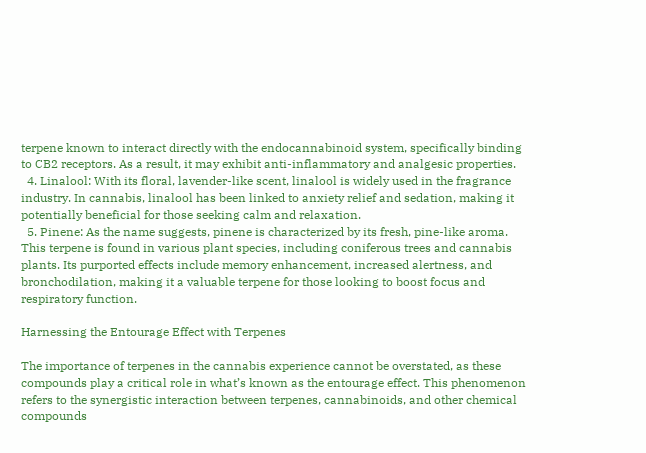terpene known to interact directly with the endocannabinoid system, specifically binding to CB2 receptors. As a result, it may exhibit anti-inflammatory and analgesic properties.
  4. Linalool: With its floral, lavender-like scent, linalool is widely used in the fragrance industry. In cannabis, linalool has been linked to anxiety relief and sedation, making it potentially beneficial for those seeking calm and relaxation.
  5. Pinene: As the name suggests, pinene is characterized by its fresh, pine-like aroma. This terpene is found in various plant species, including coniferous trees and cannabis plants. Its purported effects include memory enhancement, increased alertness, and bronchodilation, making it a valuable terpene for those looking to boost focus and respiratory function.

Harnessing the Entourage Effect with Terpenes

The importance of terpenes in the cannabis experience cannot be overstated, as these compounds play a critical role in what’s known as the entourage effect. This phenomenon refers to the synergistic interaction between terpenes, cannabinoids, and other chemical compounds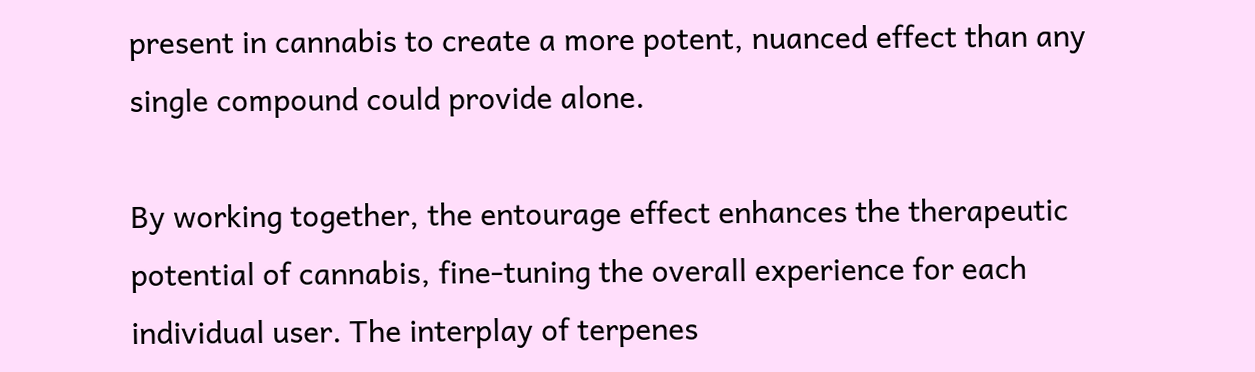present in cannabis to create a more potent, nuanced effect than any single compound could provide alone.

By working together, the entourage effect enhances the therapeutic potential of cannabis, fine-tuning the overall experience for each individual user. The interplay of terpenes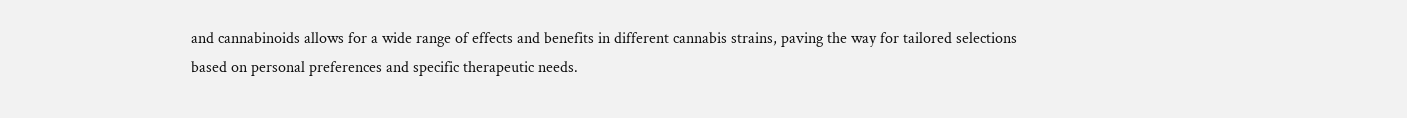and cannabinoids allows for a wide range of effects and benefits in different cannabis strains, paving the way for tailored selections based on personal preferences and specific therapeutic needs.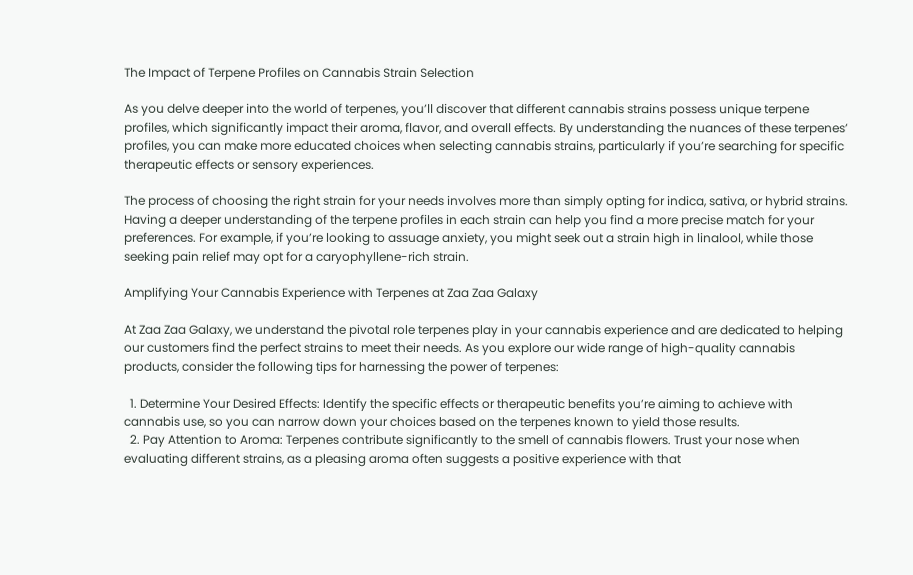The Impact of Terpene Profiles on Cannabis Strain Selection

As you delve deeper into the world of terpenes, you’ll discover that different cannabis strains possess unique terpene profiles, which significantly impact their aroma, flavor, and overall effects. By understanding the nuances of these terpenes’ profiles, you can make more educated choices when selecting cannabis strains, particularly if you’re searching for specific therapeutic effects or sensory experiences.

The process of choosing the right strain for your needs involves more than simply opting for indica, sativa, or hybrid strains. Having a deeper understanding of the terpene profiles in each strain can help you find a more precise match for your preferences. For example, if you’re looking to assuage anxiety, you might seek out a strain high in linalool, while those seeking pain relief may opt for a caryophyllene-rich strain.

Amplifying Your Cannabis Experience with Terpenes at Zaa Zaa Galaxy

At Zaa Zaa Galaxy, we understand the pivotal role terpenes play in your cannabis experience and are dedicated to helping our customers find the perfect strains to meet their needs. As you explore our wide range of high-quality cannabis products, consider the following tips for harnessing the power of terpenes:

  1. Determine Your Desired Effects: Identify the specific effects or therapeutic benefits you’re aiming to achieve with cannabis use, so you can narrow down your choices based on the terpenes known to yield those results.
  2. Pay Attention to Aroma: Terpenes contribute significantly to the smell of cannabis flowers. Trust your nose when evaluating different strains, as a pleasing aroma often suggests a positive experience with that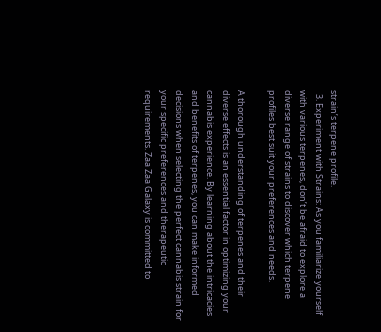strain’s terpene profile.
  3. Experiment with Strains: As you familiarize yourself with various terpenes, don’t be afraid to explore a diverse range of strains to discover which terpene profiles best suit your preferences and needs.

A thorough understanding of terpenes and their diverse effects is an essential factor in optimizing your cannabis experience. By learning about the intricacies and benefits of terpenes, you can make informed decisions when selecting the perfect cannabis strain for your specific preferences and therapeutic requirements. Zaa Zaa Galaxy is committed to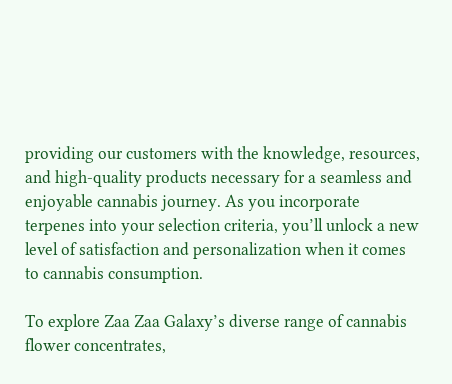providing our customers with the knowledge, resources, and high-quality products necessary for a seamless and enjoyable cannabis journey. As you incorporate terpenes into your selection criteria, you’ll unlock a new level of satisfaction and personalization when it comes to cannabis consumption.

To explore Zaa Zaa Galaxy’s diverse range of cannabis flower concentrates,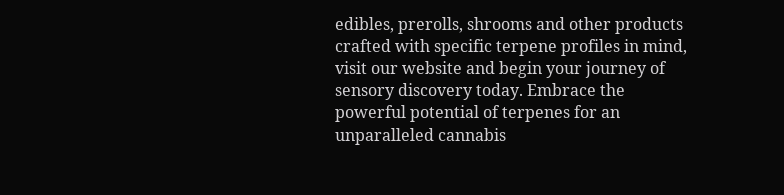edibles, prerolls, shrooms and other products crafted with specific terpene profiles in mind, visit our website and begin your journey of sensory discovery today. Embrace the powerful potential of terpenes for an unparalleled cannabis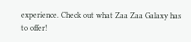experience. Check out what Zaa Zaa Galaxy has to offer!